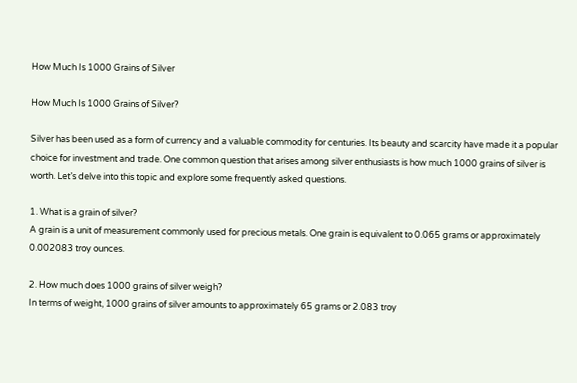How Much Is 1000 Grains of Silver

How Much Is 1000 Grains of Silver?

Silver has been used as a form of currency and a valuable commodity for centuries. Its beauty and scarcity have made it a popular choice for investment and trade. One common question that arises among silver enthusiasts is how much 1000 grains of silver is worth. Let’s delve into this topic and explore some frequently asked questions.

1. What is a grain of silver?
A grain is a unit of measurement commonly used for precious metals. One grain is equivalent to 0.065 grams or approximately 0.002083 troy ounces.

2. How much does 1000 grains of silver weigh?
In terms of weight, 1000 grains of silver amounts to approximately 65 grams or 2.083 troy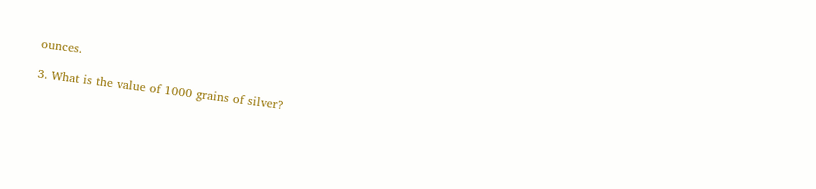ounces.

3. What is the value of 1000 grains of silver?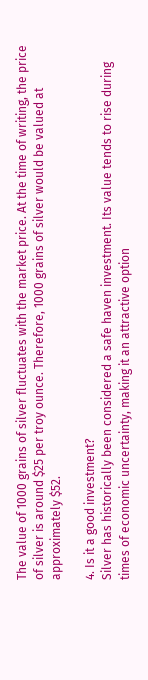The value of 1000 grains of silver fluctuates with the market price. At the time of writing, the price of silver is around $25 per troy ounce. Therefore, 1000 grains of silver would be valued at approximately $52.

4. Is it a good investment?
Silver has historically been considered a safe haven investment. Its value tends to rise during times of economic uncertainty, making it an attractive option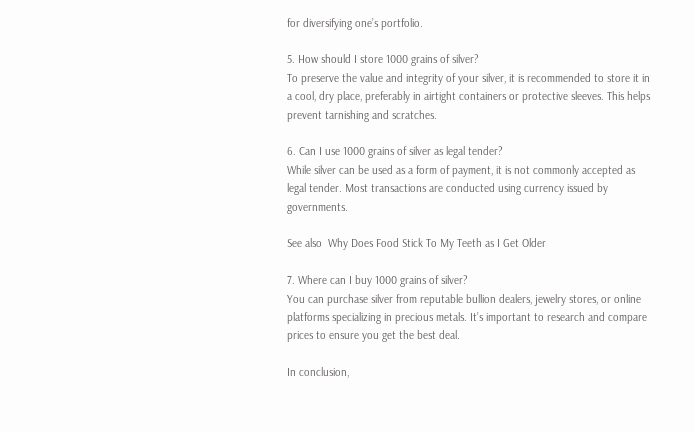for diversifying one’s portfolio.

5. How should I store 1000 grains of silver?
To preserve the value and integrity of your silver, it is recommended to store it in a cool, dry place, preferably in airtight containers or protective sleeves. This helps prevent tarnishing and scratches.

6. Can I use 1000 grains of silver as legal tender?
While silver can be used as a form of payment, it is not commonly accepted as legal tender. Most transactions are conducted using currency issued by governments.

See also  Why Does Food Stick To My Teeth as I Get Older

7. Where can I buy 1000 grains of silver?
You can purchase silver from reputable bullion dealers, jewelry stores, or online platforms specializing in precious metals. It’s important to research and compare prices to ensure you get the best deal.

In conclusion,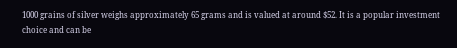1000 grains of silver weighs approximately 65 grams and is valued at around $52. It is a popular investment choice and can be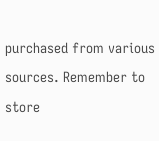purchased from various sources. Remember to store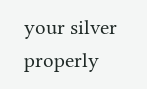your silver properly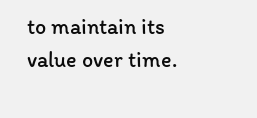to maintain its value over time.